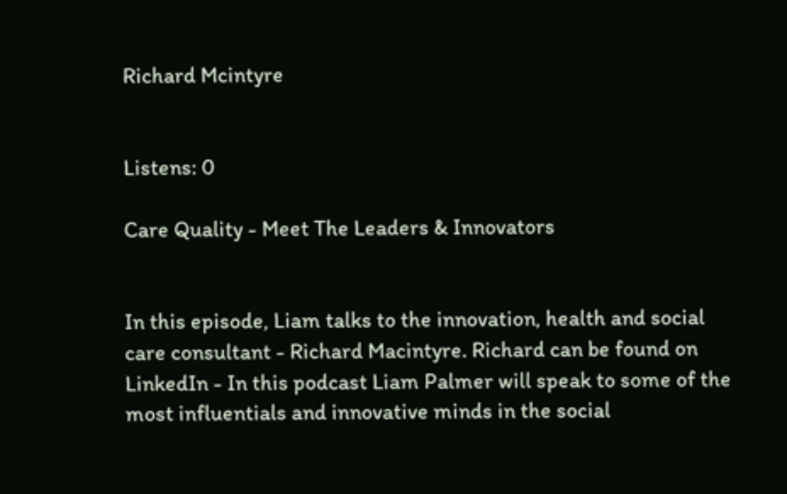Richard Mcintyre


Listens: 0

Care Quality - Meet The Leaders & Innovators


In this episode, Liam talks to the innovation, health and social care consultant - Richard Macintyre. Richard can be found on LinkedIn - In this podcast Liam Palmer will speak to some of the most influentials and innovative minds in the social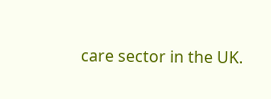care sector in the UK.